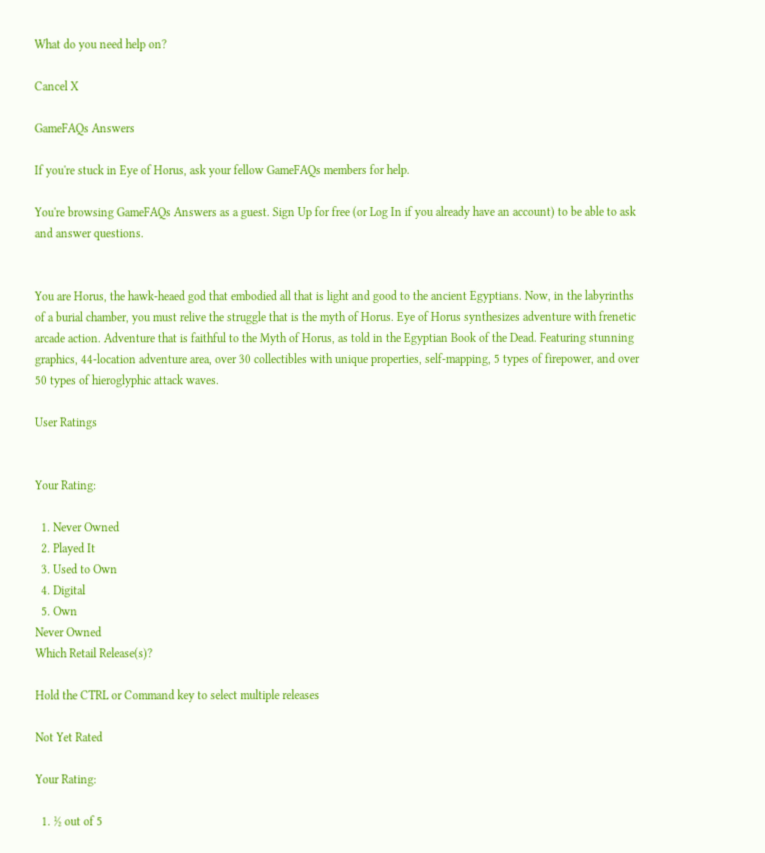What do you need help on?

Cancel X

GameFAQs Answers

If you're stuck in Eye of Horus, ask your fellow GameFAQs members for help.

You're browsing GameFAQs Answers as a guest. Sign Up for free (or Log In if you already have an account) to be able to ask and answer questions.


You are Horus, the hawk-heaed god that embodied all that is light and good to the ancient Egyptians. Now, in the labyrinths of a burial chamber, you must relive the struggle that is the myth of Horus. Eye of Horus synthesizes adventure with frenetic arcade action. Adventure that is faithful to the Myth of Horus, as told in the Egyptian Book of the Dead. Featuring stunning graphics, 44-location adventure area, over 30 collectibles with unique properties, self-mapping, 5 types of firepower, and over 50 types of hieroglyphic attack waves.

User Ratings


Your Rating:

  1. Never Owned
  2. Played It
  3. Used to Own
  4. Digital
  5. Own
Never Owned
Which Retail Release(s)?

Hold the CTRL or Command key to select multiple releases

Not Yet Rated

Your Rating:

  1. ½ out of 5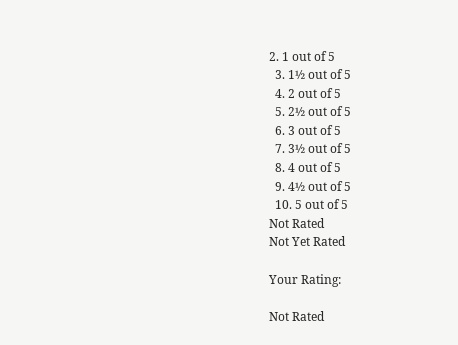2. 1 out of 5
  3. 1½ out of 5
  4. 2 out of 5
  5. 2½ out of 5
  6. 3 out of 5
  7. 3½ out of 5
  8. 4 out of 5
  9. 4½ out of 5
  10. 5 out of 5
Not Rated
Not Yet Rated

Your Rating:

Not Rated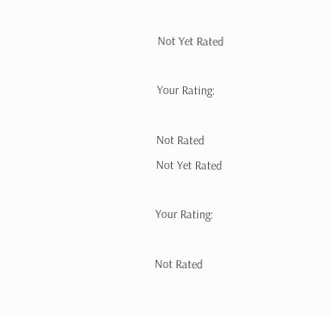Not Yet Rated

Your Rating:

Not Rated
Not Yet Rated

Your Rating:

Not Rated